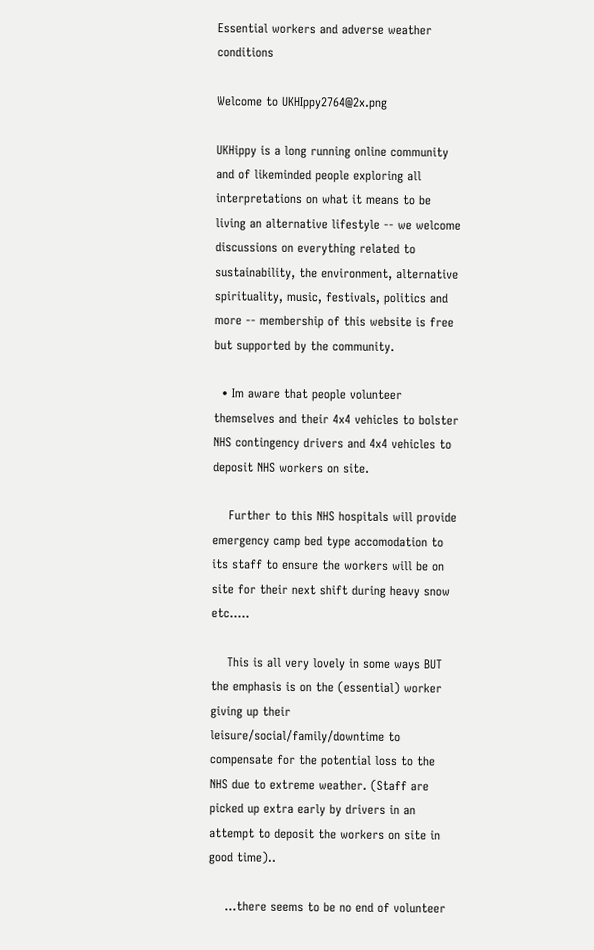Essential workers and adverse weather conditions

Welcome to UKHIppy2764@2x.png

UKHippy is a long running online community and of likeminded people exploring all interpretations on what it means to be living an alternative lifestyle -- we welcome discussions on everything related to sustainability, the environment, alternative spirituality, music, festivals, politics and more -- membership of this website is free but supported by the community.

  • Im aware that people volunteer themselves and their 4x4 vehicles to bolster NHS contingency drivers and 4x4 vehicles to deposit NHS workers on site.

    Further to this NHS hospitals will provide emergency camp bed type accomodation to its staff to ensure the workers will be on site for their next shift during heavy snow etc.....

    This is all very lovely in some ways BUT the emphasis is on the (essential) worker giving up their leisure/social/family/downtime to compensate for the potential loss to the NHS due to extreme weather. (Staff are picked up extra early by drivers in an attempt to deposit the workers on site in good time)..

    ...there seems to be no end of volunteer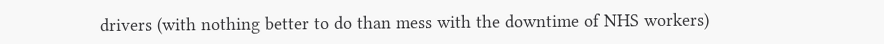drivers (with nothing better to do than mess with the downtime of NHS workers)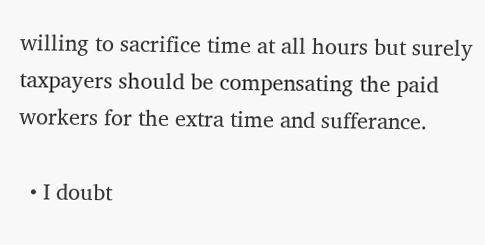willing to sacrifice time at all hours but surely taxpayers should be compensating the paid workers for the extra time and sufferance.

  • I doubt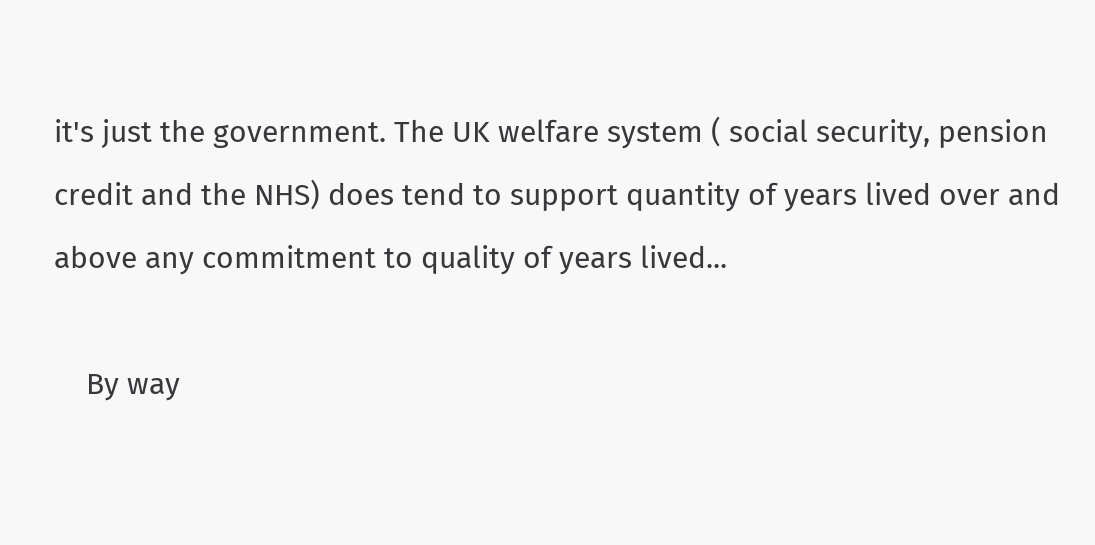it's just the government. The UK welfare system ( social security, pension credit and the NHS) does tend to support quantity of years lived over and above any commitment to quality of years lived...

    By way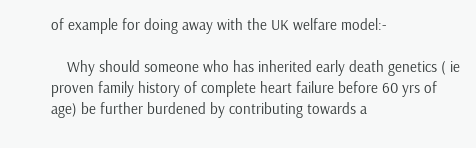of example for doing away with the UK welfare model:-

    Why should someone who has inherited early death genetics ( ie proven family history of complete heart failure before 60 yrs of age) be further burdened by contributing towards a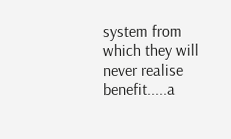system from which they will never realise benefit.....a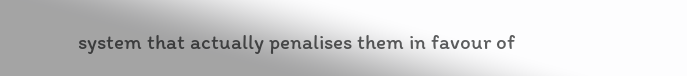system that actually penalises them in favour of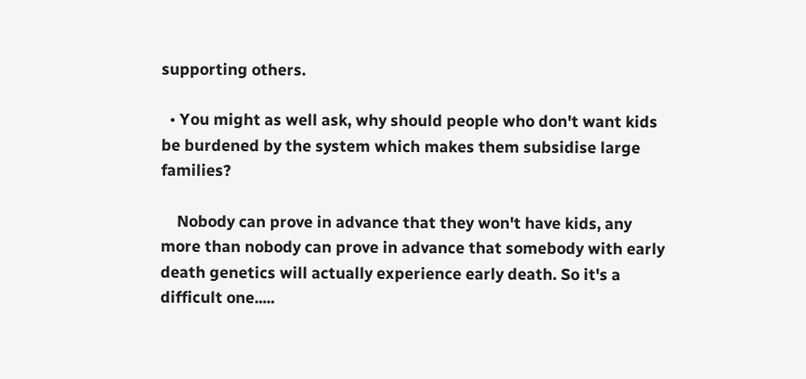supporting others.

  • You might as well ask, why should people who don't want kids be burdened by the system which makes them subsidise large families?

    Nobody can prove in advance that they won't have kids, any more than nobody can prove in advance that somebody with early death genetics will actually experience early death. So it's a difficult one.....